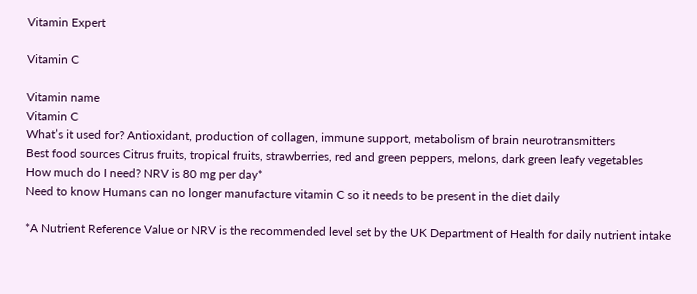Vitamin Expert

Vitamin C

Vitamin name
Vitamin C
What’s it used for? Antioxidant, production of collagen, immune support, metabolism of brain neurotransmitters
Best food sources Citrus fruits, tropical fruits, strawberries, red and green peppers, melons, dark green leafy vegetables
How much do I need? NRV is 80 mg per day*
Need to know Humans can no longer manufacture vitamin C so it needs to be present in the diet daily

*A Nutrient Reference Value or NRV is the recommended level set by the UK Department of Health for daily nutrient intake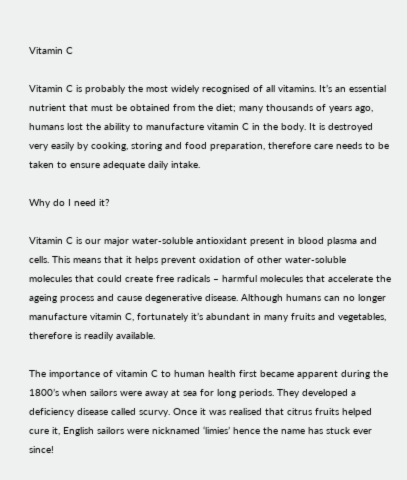Vitamin C

Vitamin C is probably the most widely recognised of all vitamins. It’s an essential nutrient that must be obtained from the diet; many thousands of years ago, humans lost the ability to manufacture vitamin C in the body. It is destroyed very easily by cooking, storing and food preparation, therefore care needs to be taken to ensure adequate daily intake.

Why do I need it?

Vitamin C is our major water-soluble antioxidant present in blood plasma and cells. This means that it helps prevent oxidation of other water-soluble molecules that could create free radicals – harmful molecules that accelerate the ageing process and cause degenerative disease. Although humans can no longer manufacture vitamin C, fortunately it’s abundant in many fruits and vegetables, therefore is readily available.

The importance of vitamin C to human health first became apparent during the 1800’s when sailors were away at sea for long periods. They developed a deficiency disease called scurvy. Once it was realised that citrus fruits helped cure it, English sailors were nicknamed ‘limies’ hence the name has stuck ever since!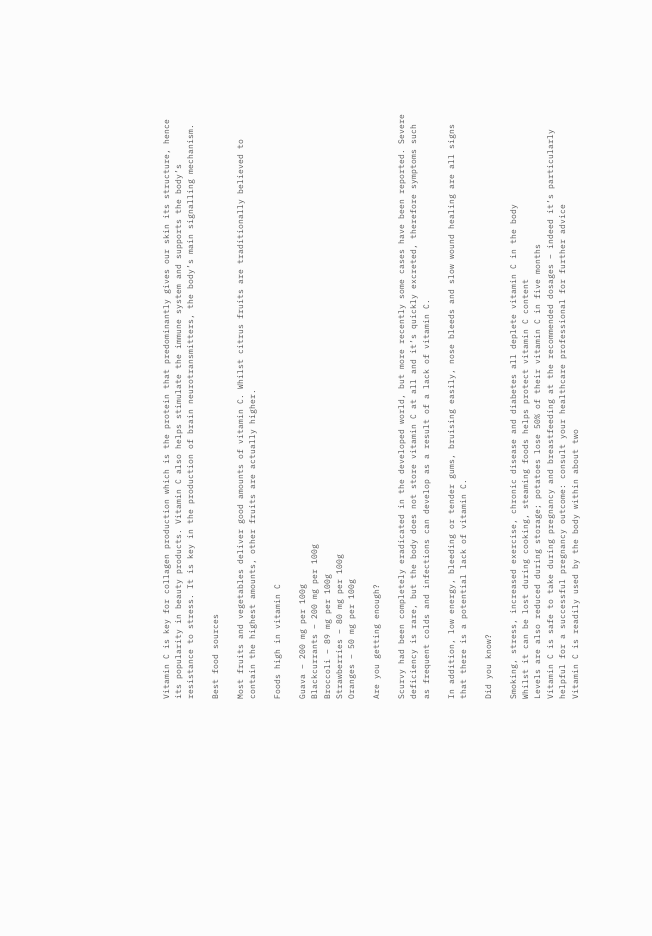Vitamin C is key for collagen production which is the protein that predominantly gives our skin its structure, hence its popularity in beauty products. Vitamin C also helps stimulate the immune system and supports the body’s resistance to stress. It is key in the production of brain neurotransmitters, the body’s main signalling mechanism.

Best food sources

Most fruits and vegetables deliver good amounts of vitamin C. Whilst citrus fruits are traditionally believed to contain the highest amounts, other fruits are actually higher.

Foods high in vitamin C

Guava – 200 mg per 100g
Blackcurrants – 200 mg per 100g
Broccoli – 89 mg per 100g
Strawberries – 80 mg per 100g
Oranges – 50 mg per 100g

Are you getting enough?

Scurvy had been completely eradicated in the developed world, but more recently some cases have been reported. Severe deficiency is rare, but the body does not store vitamin C at all and it’s quickly excreted, therefore symptoms such as frequent colds and infections can develop as a result of a lack of vitamin C.

In addition, low energy, bleeding or tender gums, bruising easily, nose bleeds and slow wound healing are all signs that there is a potential lack of vitamin C.

Did you know?

Smoking, stress, increased exercise, chronic disease and diabetes all deplete vitamin C in the body
Whilst it can be lost during cooking, steaming foods helps protect vitamin C content
Levels are also reduced during storage; potatoes lose 50% of their vitamin C in five months
Vitamin C is safe to take during pregnancy and breastfeeding at the recommended dosages – indeed it’s particularly helpful for a successful pregnancy outcome: consult your healthcare professional for further advice
Vitamin C is readily used by the body within about two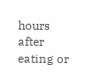hours after eating or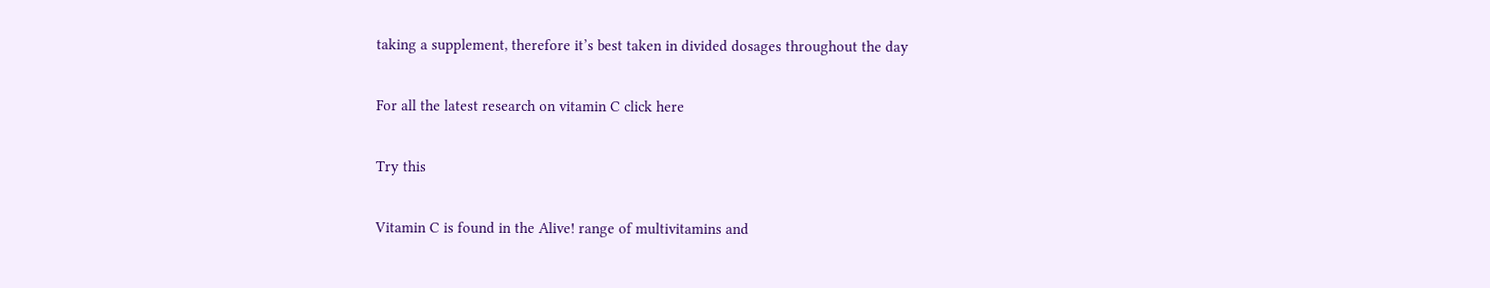taking a supplement, therefore it’s best taken in divided dosages throughout the day

For all the latest research on vitamin C click here

Try this

Vitamin C is found in the Alive! range of multivitamins and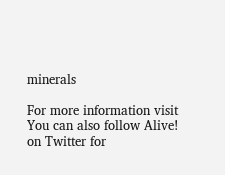minerals

For more information visit
You can also follow Alive! on Twitter for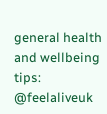general health and wellbeing tips: @feelaliveuk